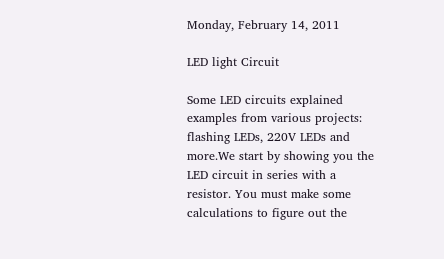Monday, February 14, 2011

LED light Circuit

Some LED circuits explained examples from various projects: flashing LEDs, 220V LEDs and more.We start by showing you the LED circuit in series with a resistor. You must make some calculations to figure out the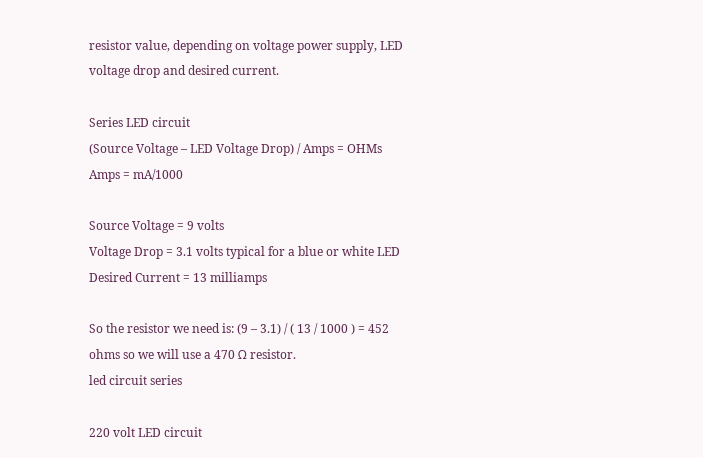resistor value, depending on voltage power supply, LED voltage drop and desired current.

Series LED circuit
(Source Voltage – LED Voltage Drop) / Amps = OHMs
Amps = mA/1000

Source Voltage = 9 volts
Voltage Drop = 3.1 volts typical for a blue or white LED
Desired Current = 13 milliamps

So the resistor we need is: (9 – 3.1) / ( 13 / 1000 ) = 452 ohms so we will use a 470 Ω resistor.
led circuit series

220 volt LED circuit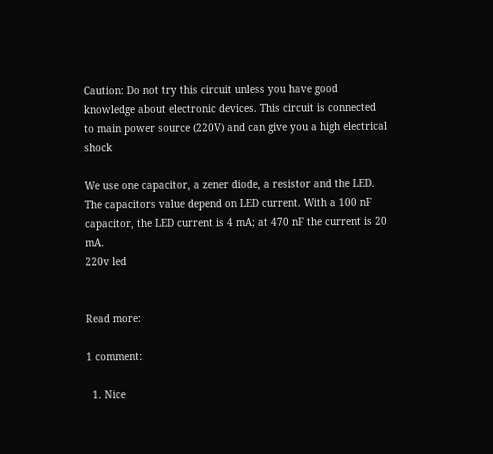Caution: Do not try this circuit unless you have good knowledge about electronic devices. This circuit is connected to main power source (220V) and can give you a high electrical shock

We use one capacitor, a zener diode, a resistor and the LED.
The capacitors value depend on LED current. With a 100 nF capacitor, the LED current is 4 mA; at 470 nF the current is 20 mA.
220v led


Read more:

1 comment:

  1. Nice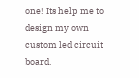one! Its help me to design my own custom led circuit board.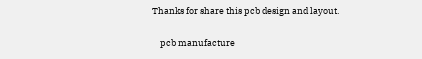Thanks for share this pcb design and layout.

    pcb manufacture